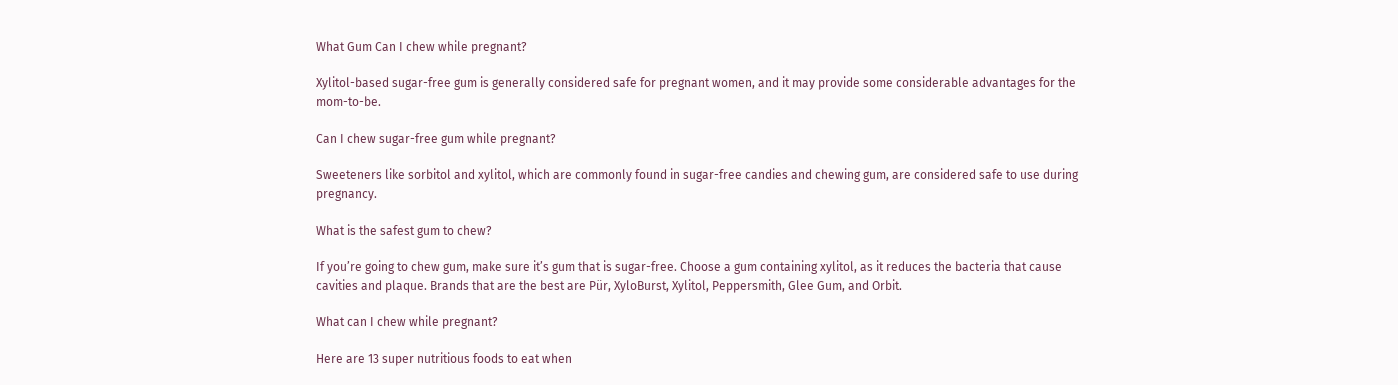What Gum Can I chew while pregnant?

Xylitol-based sugar-free gum is generally considered safe for pregnant women, and it may provide some considerable advantages for the mom-to-be.

Can I chew sugar-free gum while pregnant?

Sweeteners like sorbitol and xylitol, which are commonly found in sugar-free candies and chewing gum, are considered safe to use during pregnancy.

What is the safest gum to chew?

If you’re going to chew gum, make sure it’s gum that is sugar-free. Choose a gum containing xylitol, as it reduces the bacteria that cause cavities and plaque. Brands that are the best are Pür, XyloBurst, Xylitol, Peppersmith, Glee Gum, and Orbit.

What can I chew while pregnant?

Here are 13 super nutritious foods to eat when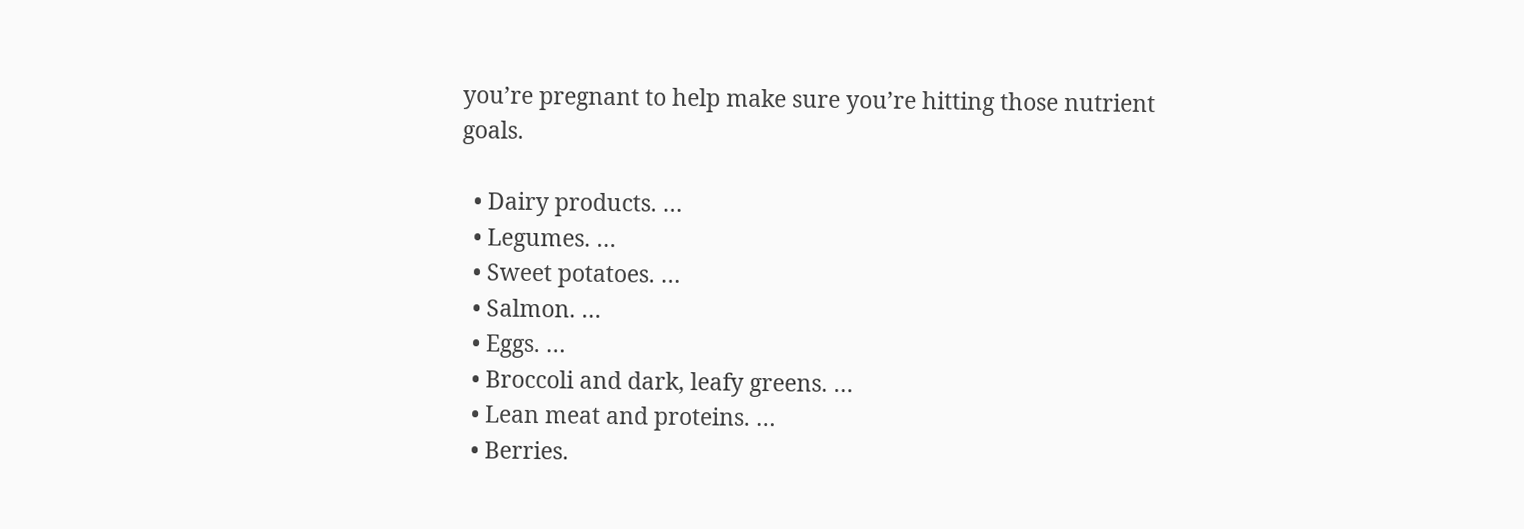you’re pregnant to help make sure you’re hitting those nutrient goals.

  • Dairy products. …
  • Legumes. …
  • Sweet potatoes. …
  • Salmon. …
  • Eggs. …
  • Broccoli and dark, leafy greens. …
  • Lean meat and proteins. …
  • Berries.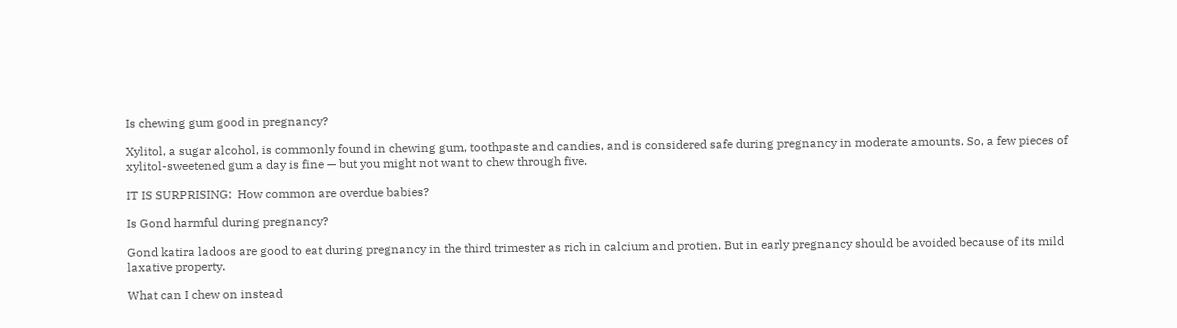Is chewing gum good in pregnancy?

Xylitol, a sugar alcohol, is commonly found in chewing gum, toothpaste and candies, and is considered safe during pregnancy in moderate amounts. So, a few pieces of xylitol-sweetened gum a day is fine — but you might not want to chew through five.

IT IS SURPRISING:  How common are overdue babies?

Is Gond harmful during pregnancy?

Gond katira ladoos are good to eat during pregnancy in the third trimester as rich in calcium and protien. But in early pregnancy should be avoided because of its mild laxative property.

What can I chew on instead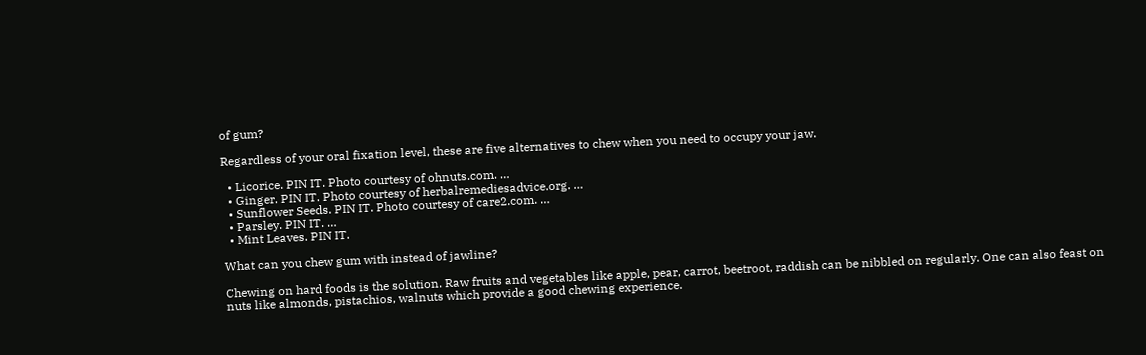of gum?

Regardless of your oral fixation level, these are five alternatives to chew when you need to occupy your jaw.

  • Licorice. PIN IT. Photo courtesy of ohnuts.com. …
  • Ginger. PIN IT. Photo courtesy of herbalremediesadvice.org. …
  • Sunflower Seeds. PIN IT. Photo courtesy of care2.com. …
  • Parsley. PIN IT. …
  • Mint Leaves. PIN IT.

What can you chew gum with instead of jawline?

Chewing on hard foods is the solution. Raw fruits and vegetables like apple, pear, carrot, beetroot, raddish can be nibbled on regularly. One can also feast on nuts like almonds, pistachios, walnuts which provide a good chewing experience.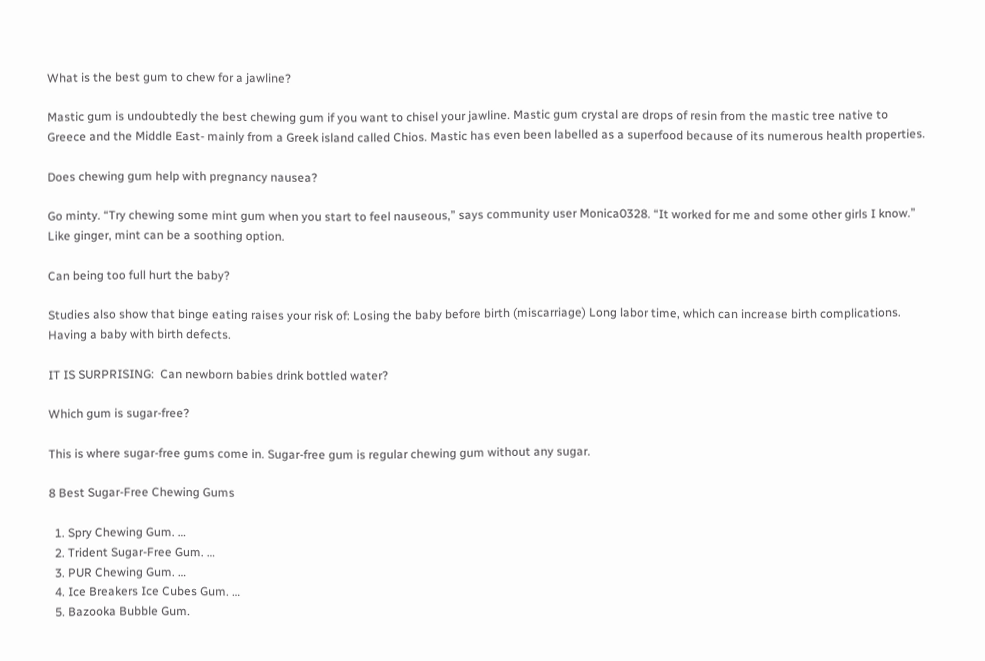What is the best gum to chew for a jawline?

Mastic gum is undoubtedly the best chewing gum if you want to chisel your jawline. Mastic gum crystal are drops of resin from the mastic tree native to Greece and the Middle East- mainly from a Greek island called Chios. Mastic has even been labelled as a superfood because of its numerous health properties.

Does chewing gum help with pregnancy nausea?

Go minty. “Try chewing some mint gum when you start to feel nauseous,” says community user Monica0328. “It worked for me and some other girls I know.” Like ginger, mint can be a soothing option.

Can being too full hurt the baby?

Studies also show that binge eating raises your risk of: Losing the baby before birth (miscarriage) Long labor time, which can increase birth complications. Having a baby with birth defects.

IT IS SURPRISING:  Can newborn babies drink bottled water?

Which gum is sugar-free?

This is where sugar-free gums come in. Sugar-free gum is regular chewing gum without any sugar.

8 Best Sugar-Free Chewing Gums

  1. Spry Chewing Gum. …
  2. Trident Sugar-Free Gum. …
  3. PUR Chewing Gum. …
  4. Ice Breakers Ice Cubes Gum. …
  5. Bazooka Bubble Gum.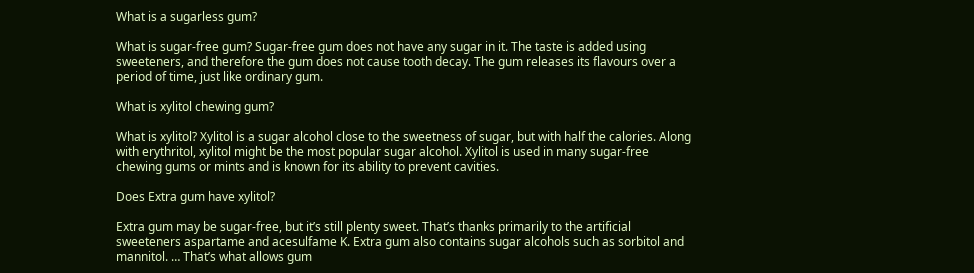What is a sugarless gum?

What is sugar-free gum? Sugar-free gum does not have any sugar in it. The taste is added using sweeteners, and therefore the gum does not cause tooth decay. The gum releases its flavours over a period of time, just like ordinary gum.

What is xylitol chewing gum?

What is xylitol? Xylitol is a sugar alcohol close to the sweetness of sugar, but with half the calories. Along with erythritol, xylitol might be the most popular sugar alcohol. Xylitol is used in many sugar-free chewing gums or mints and is known for its ability to prevent cavities.

Does Extra gum have xylitol?

Extra gum may be sugar-free, but it’s still plenty sweet. That’s thanks primarily to the artificial sweeteners aspartame and acesulfame K. Extra gum also contains sugar alcohols such as sorbitol and mannitol. … That’s what allows gum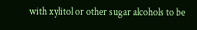with xylitol or other sugar alcohols to be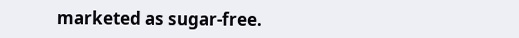marketed as sugar-free.